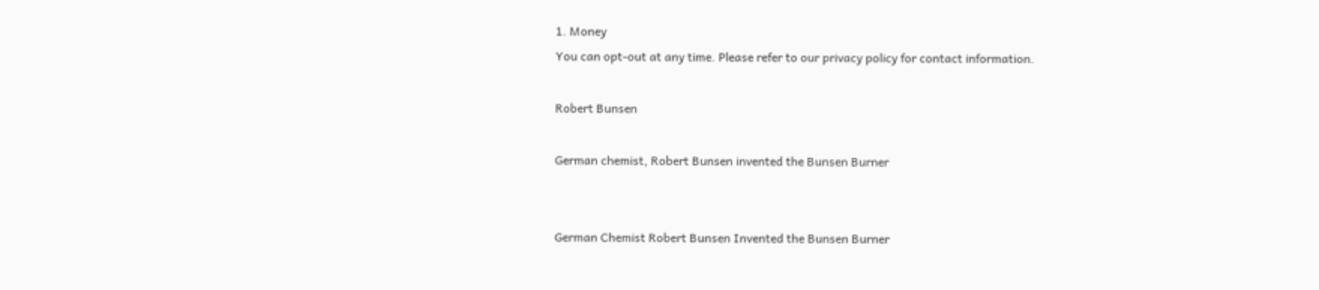1. Money
You can opt-out at any time. Please refer to our privacy policy for contact information.

Robert Bunsen

German chemist, Robert Bunsen invented the Bunsen Burner


German Chemist Robert Bunsen Invented the Bunsen Burner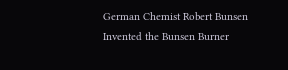German Chemist Robert Bunsen Invented the Bunsen Burner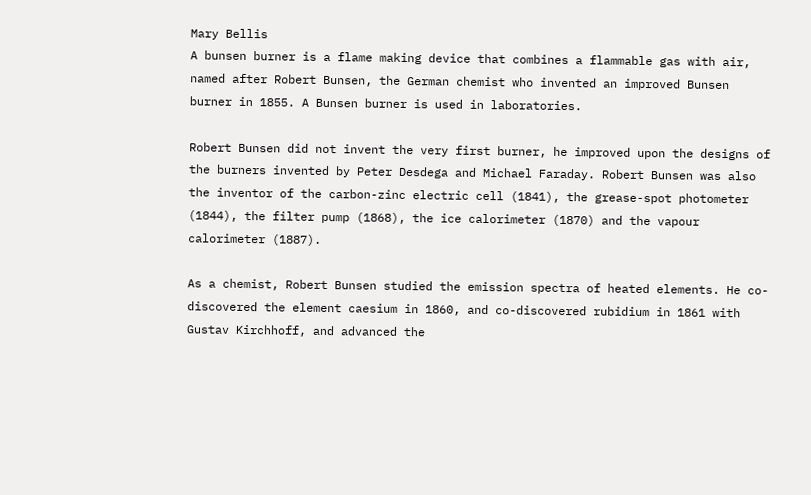Mary Bellis
A bunsen burner is a flame making device that combines a flammable gas with air, named after Robert Bunsen, the German chemist who invented an improved Bunsen burner in 1855. A Bunsen burner is used in laboratories.

Robert Bunsen did not invent the very first burner, he improved upon the designs of the burners invented by Peter Desdega and Michael Faraday. Robert Bunsen was also the inventor of the carbon-zinc electric cell (1841), the grease-spot photometer (1844), the filter pump (1868), the ice calorimeter (1870) and the vapour calorimeter (1887).

As a chemist, Robert Bunsen studied the emission spectra of heated elements. He co-discovered the element caesium in 1860, and co-discovered rubidium in 1861 with Gustav Kirchhoff, and advanced the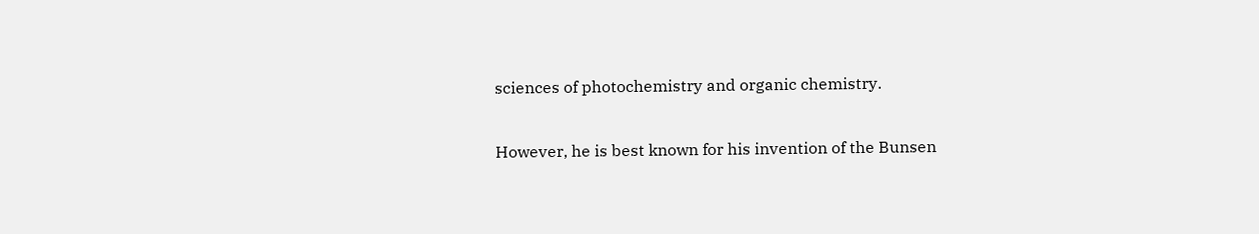sciences of photochemistry and organic chemistry.

However, he is best known for his invention of the Bunsen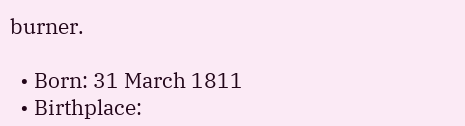burner.

  • Born: 31 March 1811
  • Birthplace: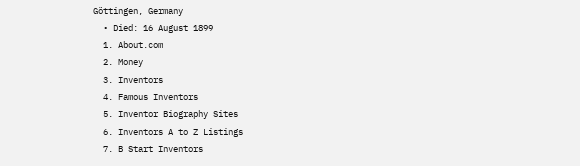Göttingen, Germany
  • Died: 16 August 1899
  1. About.com
  2. Money
  3. Inventors
  4. Famous Inventors
  5. Inventor Biography Sites
  6. Inventors A to Z Listings
  7. B Start Inventors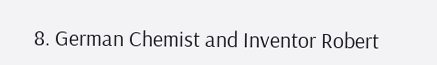8. German Chemist and Inventor Robert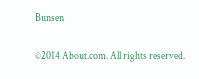Bunsen

©2014 About.com. All rights reserved.